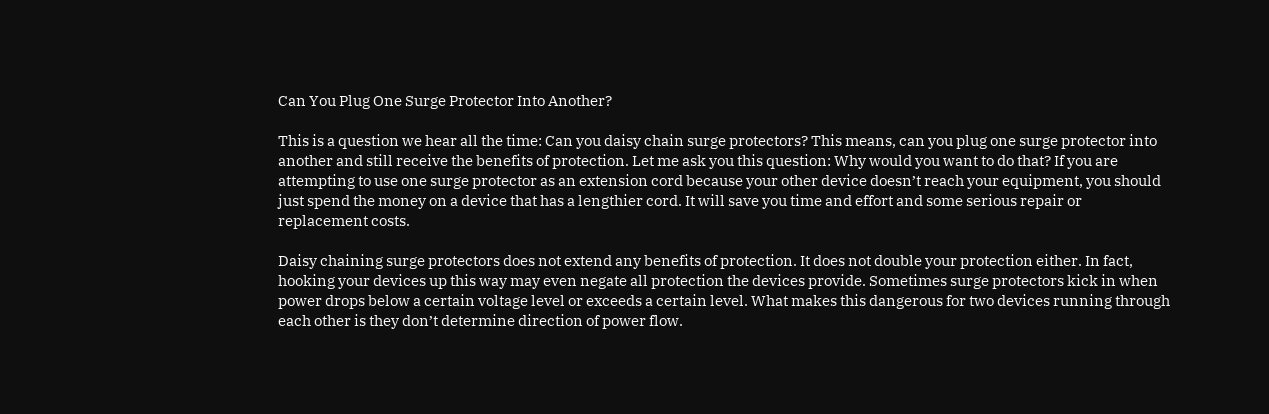Can You Plug One Surge Protector Into Another?

This is a question we hear all the time: Can you daisy chain surge protectors? This means, can you plug one surge protector into another and still receive the benefits of protection. Let me ask you this question: Why would you want to do that? If you are attempting to use one surge protector as an extension cord because your other device doesn’t reach your equipment, you should just spend the money on a device that has a lengthier cord. It will save you time and effort and some serious repair or replacement costs.

Daisy chaining surge protectors does not extend any benefits of protection. It does not double your protection either. In fact, hooking your devices up this way may even negate all protection the devices provide. Sometimes surge protectors kick in when power drops below a certain voltage level or exceeds a certain level. What makes this dangerous for two devices running through each other is they don’t determine direction of power flow.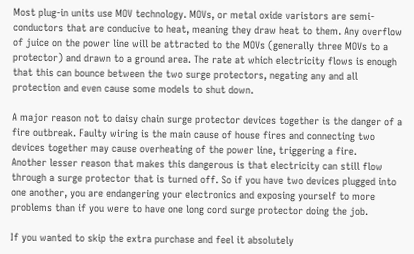Most plug-in units use MOV technology. MOVs, or metal oxide varistors are semi-conductors that are conducive to heat, meaning they draw heat to them. Any overflow of juice on the power line will be attracted to the MOVs (generally three MOVs to a protector) and drawn to a ground area. The rate at which electricity flows is enough that this can bounce between the two surge protectors, negating any and all protection and even cause some models to shut down.

A major reason not to daisy chain surge protector devices together is the danger of a fire outbreak. Faulty wiring is the main cause of house fires and connecting two devices together may cause overheating of the power line, triggering a fire.
Another lesser reason that makes this dangerous is that electricity can still flow through a surge protector that is turned off. So if you have two devices plugged into one another, you are endangering your electronics and exposing yourself to more problems than if you were to have one long cord surge protector doing the job.

If you wanted to skip the extra purchase and feel it absolutely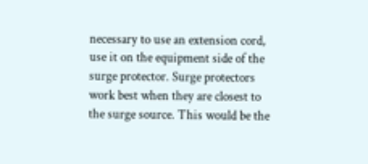necessary to use an extension cord, use it on the equipment side of the surge protector. Surge protectors work best when they are closest to the surge source. This would be the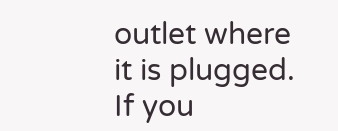outlet where it is plugged. If you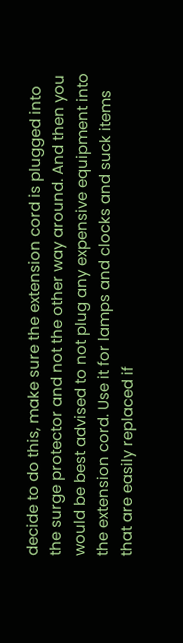decide to do this, make sure the extension cord is plugged into the surge protector and not the other way around. And then you would be best advised to not plug any expensive equipment into the extension cord. Use it for lamps and clocks and suck items that are easily replaced if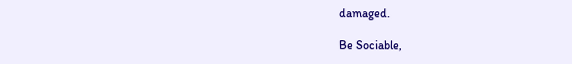damaged.

Be Sociable,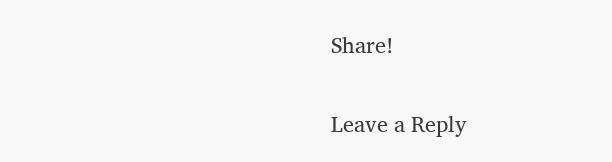Share!

Leave a Reply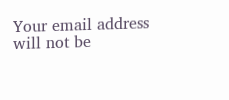Your email address will not be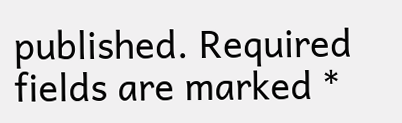published. Required fields are marked *